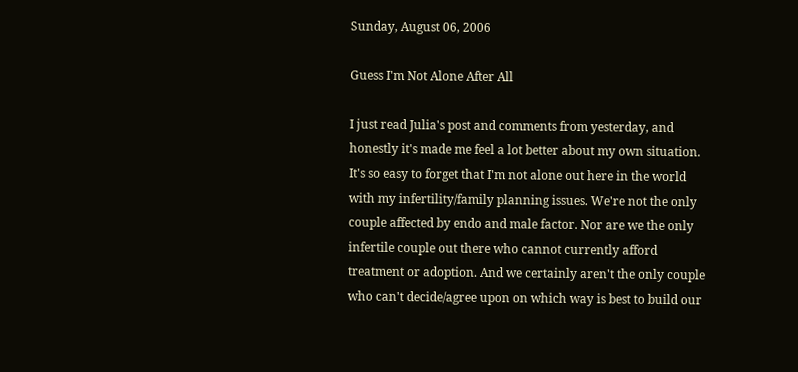Sunday, August 06, 2006

Guess I'm Not Alone After All

I just read Julia's post and comments from yesterday, and honestly it's made me feel a lot better about my own situation. It's so easy to forget that I'm not alone out here in the world with my infertility/family planning issues. We're not the only couple affected by endo and male factor. Nor are we the only infertile couple out there who cannot currently afford treatment or adoption. And we certainly aren't the only couple who can't decide/agree upon on which way is best to build our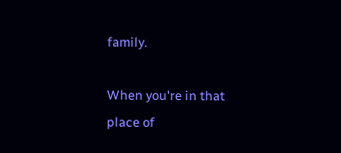family.

When you're in that place of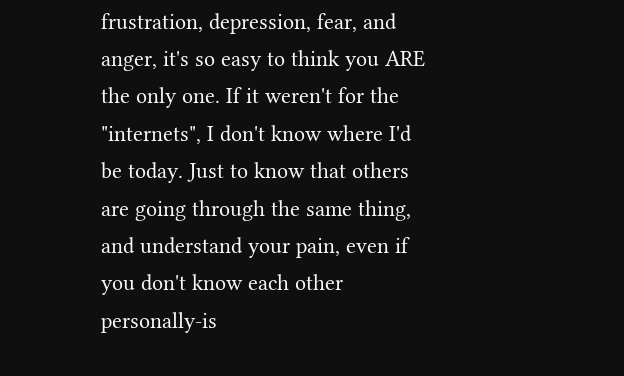frustration, depression, fear, and anger, it's so easy to think you ARE the only one. If it weren't for the "internets", I don't know where I'd be today. Just to know that others are going through the same thing, and understand your pain, even if you don't know each other personally-is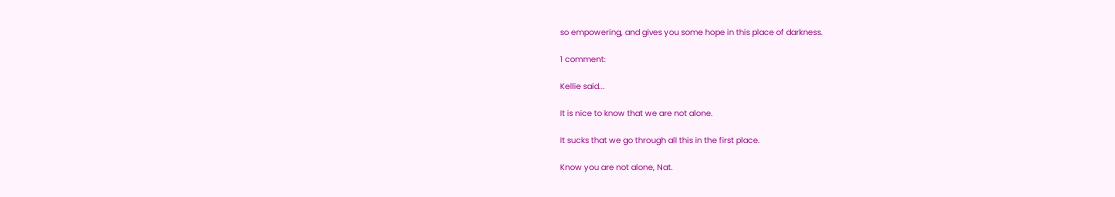so empowering, and gives you some hope in this place of darkness.

1 comment:

Kellie said...

It is nice to know that we are not alone.

It sucks that we go through all this in the first place.

Know you are not alone, Nat.